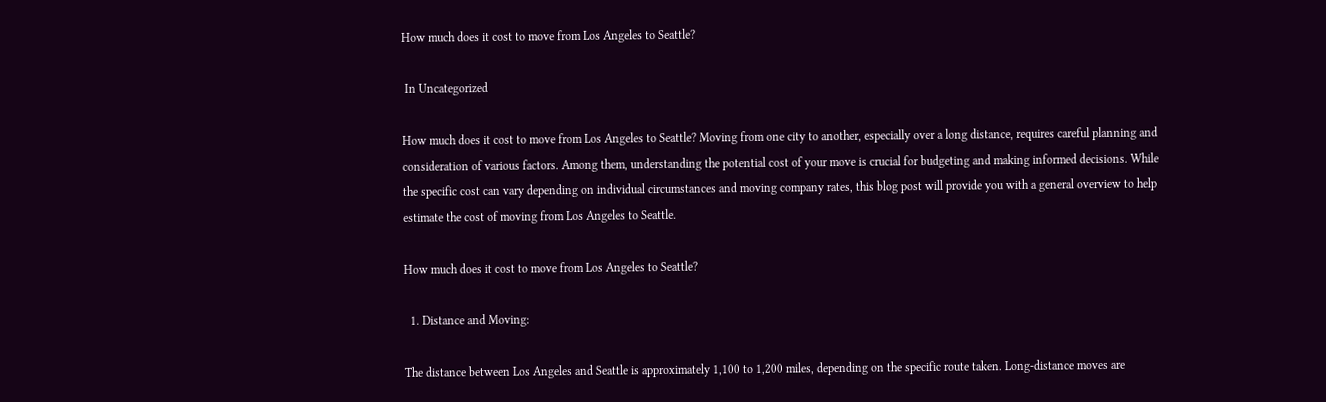How much does it cost to move from Los Angeles to Seattle?

 In Uncategorized

How much does it cost to move from Los Angeles to Seattle? Moving from one city to another, especially over a long distance, requires careful planning and consideration of various factors. Among them, understanding the potential cost of your move is crucial for budgeting and making informed decisions. While the specific cost can vary depending on individual circumstances and moving company rates, this blog post will provide you with a general overview to help estimate the cost of moving from Los Angeles to Seattle.

How much does it cost to move from Los Angeles to Seattle?

  1. Distance and Moving:

The distance between Los Angeles and Seattle is approximately 1,100 to 1,200 miles, depending on the specific route taken. Long-distance moves are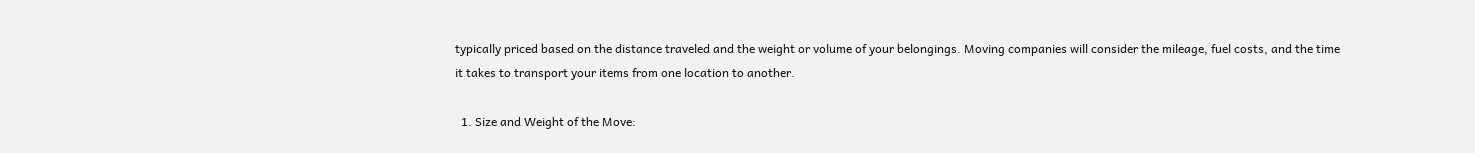typically priced based on the distance traveled and the weight or volume of your belongings. Moving companies will consider the mileage, fuel costs, and the time it takes to transport your items from one location to another.

  1. Size and Weight of the Move: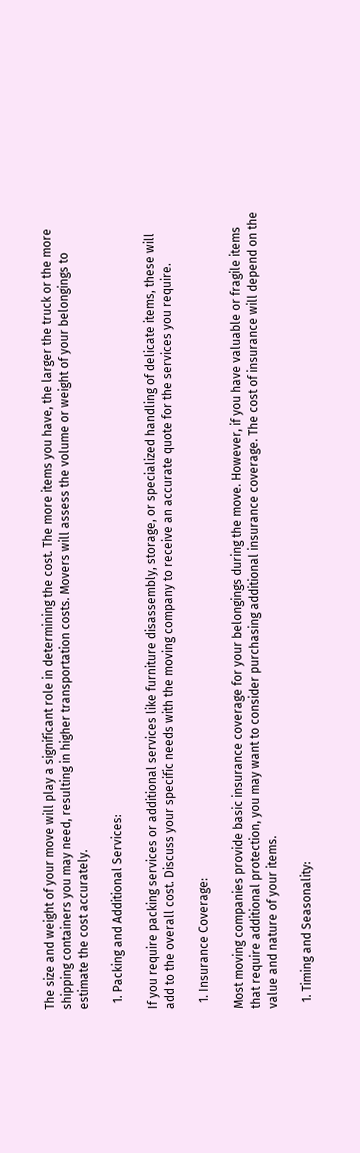The size and weight of your move will play a significant role in determining the cost. The more items you have, the larger the truck or the more shipping containers you may need, resulting in higher transportation costs. Movers will assess the volume or weight of your belongings to estimate the cost accurately.

  1. Packing and Additional Services:

If you require packing services or additional services like furniture disassembly, storage, or specialized handling of delicate items, these will add to the overall cost. Discuss your specific needs with the moving company to receive an accurate quote for the services you require.

  1. Insurance Coverage:

Most moving companies provide basic insurance coverage for your belongings during the move. However, if you have valuable or fragile items that require additional protection, you may want to consider purchasing additional insurance coverage. The cost of insurance will depend on the value and nature of your items.

  1. Timing and Seasonality: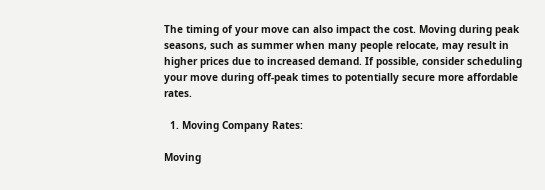The timing of your move can also impact the cost. Moving during peak seasons, such as summer when many people relocate, may result in higher prices due to increased demand. If possible, consider scheduling your move during off-peak times to potentially secure more affordable rates.

  1. Moving Company Rates:

Moving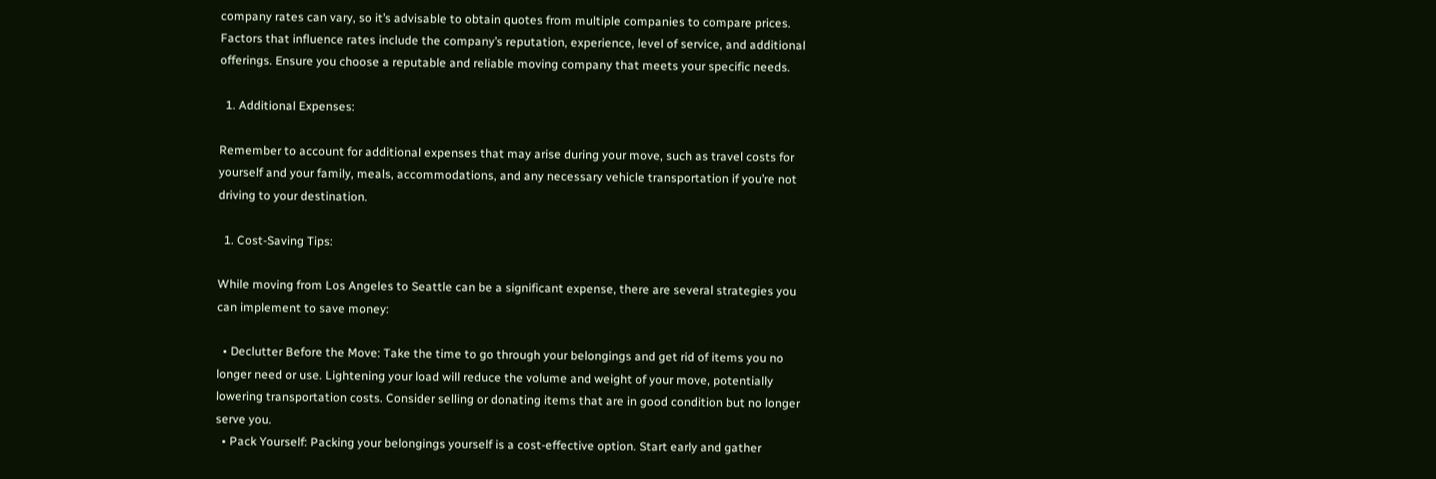company rates can vary, so it’s advisable to obtain quotes from multiple companies to compare prices. Factors that influence rates include the company’s reputation, experience, level of service, and additional offerings. Ensure you choose a reputable and reliable moving company that meets your specific needs.

  1. Additional Expenses:

Remember to account for additional expenses that may arise during your move, such as travel costs for yourself and your family, meals, accommodations, and any necessary vehicle transportation if you’re not driving to your destination.

  1. Cost-Saving Tips:

While moving from Los Angeles to Seattle can be a significant expense, there are several strategies you can implement to save money:

  • Declutter Before the Move: Take the time to go through your belongings and get rid of items you no longer need or use. Lightening your load will reduce the volume and weight of your move, potentially lowering transportation costs. Consider selling or donating items that are in good condition but no longer serve you.
  • Pack Yourself: Packing your belongings yourself is a cost-effective option. Start early and gather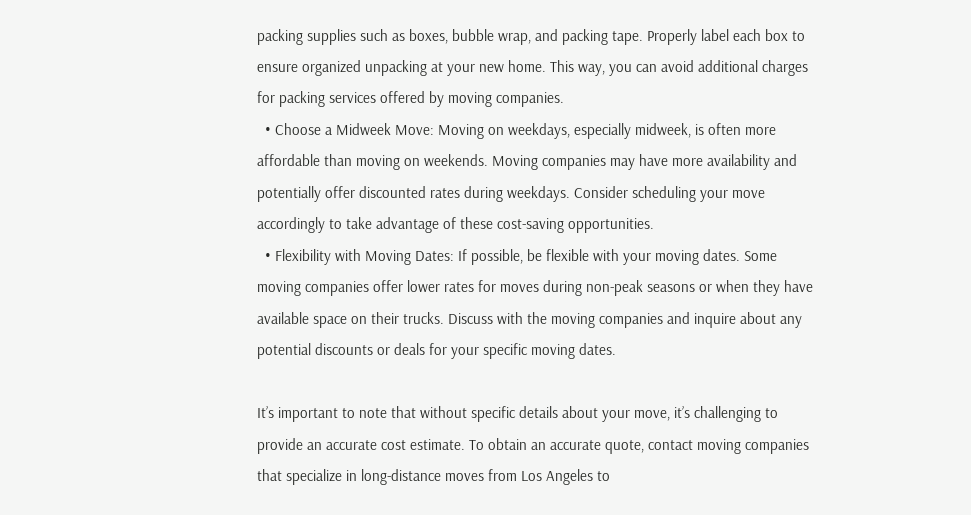packing supplies such as boxes, bubble wrap, and packing tape. Properly label each box to ensure organized unpacking at your new home. This way, you can avoid additional charges for packing services offered by moving companies.
  • Choose a Midweek Move: Moving on weekdays, especially midweek, is often more affordable than moving on weekends. Moving companies may have more availability and potentially offer discounted rates during weekdays. Consider scheduling your move accordingly to take advantage of these cost-saving opportunities.
  • Flexibility with Moving Dates: If possible, be flexible with your moving dates. Some moving companies offer lower rates for moves during non-peak seasons or when they have available space on their trucks. Discuss with the moving companies and inquire about any potential discounts or deals for your specific moving dates.

It’s important to note that without specific details about your move, it’s challenging to provide an accurate cost estimate. To obtain an accurate quote, contact moving companies that specialize in long-distance moves from Los Angeles to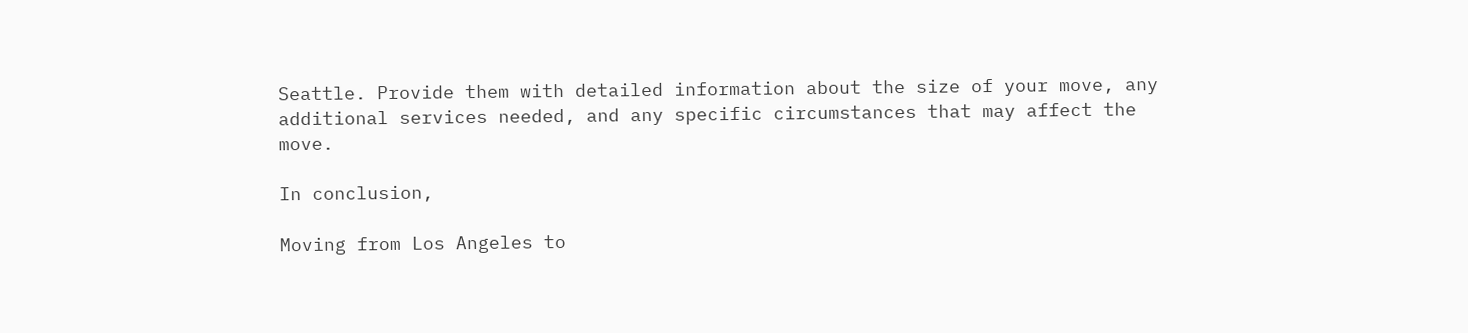Seattle. Provide them with detailed information about the size of your move, any additional services needed, and any specific circumstances that may affect the move.

In conclusion,

Moving from Los Angeles to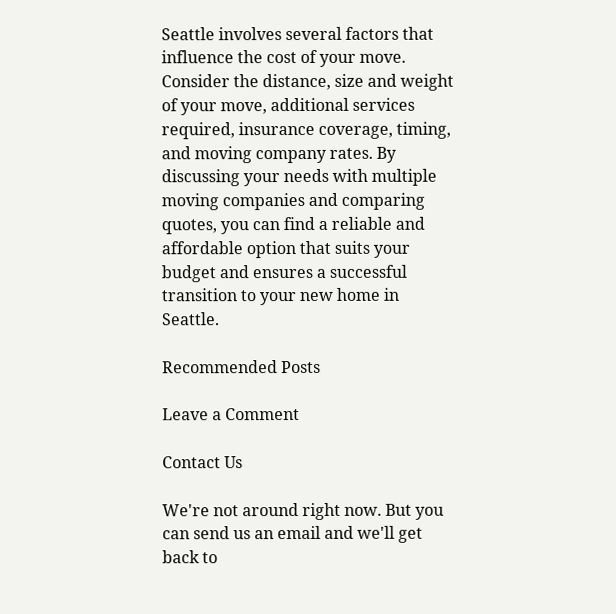Seattle involves several factors that influence the cost of your move. Consider the distance, size and weight of your move, additional services required, insurance coverage, timing, and moving company rates. By discussing your needs with multiple moving companies and comparing quotes, you can find a reliable and affordable option that suits your budget and ensures a successful transition to your new home in Seattle.

Recommended Posts

Leave a Comment

Contact Us

We're not around right now. But you can send us an email and we'll get back to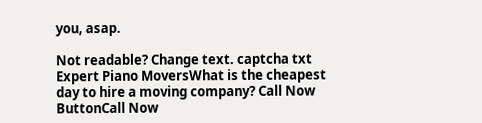you, asap.

Not readable? Change text. captcha txt
Expert Piano MoversWhat is the cheapest day to hire a moving company? Call Now ButtonCall Now